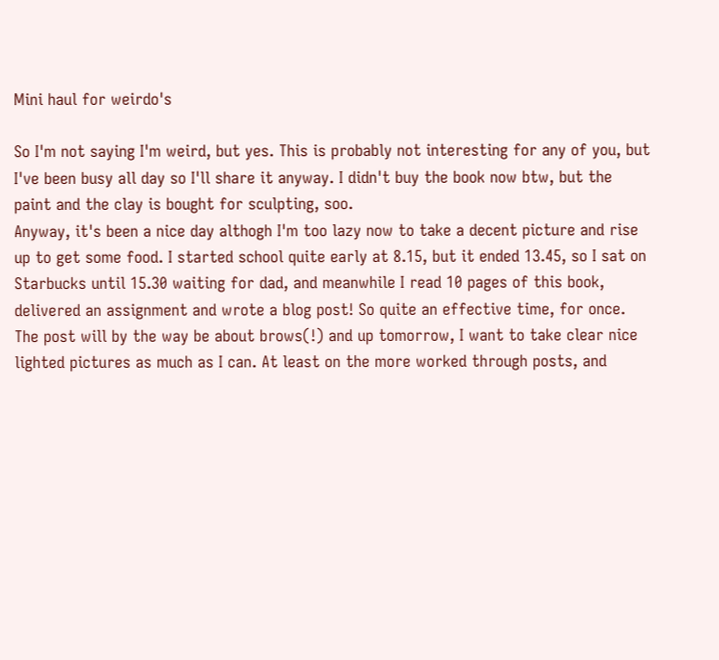Mini haul for weirdo's

So I'm not saying I'm weird, but yes. This is probably not interesting for any of you, but I've been busy all day so I'll share it anyway. I didn't buy the book now btw, but the paint and the clay is bought for sculpting, soo.
Anyway, it's been a nice day althogh I'm too lazy now to take a decent picture and rise up to get some food. I started school quite early at 8.15, but it ended 13.45, so I sat on Starbucks until 15.30 waiting for dad, and meanwhile I read 10 pages of this book, delivered an assignment and wrote a blog post! So quite an effective time, for once.
The post will by the way be about brows(!) and up tomorrow, I want to take clear nice lighted pictures as much as I can. At least on the more worked through posts, and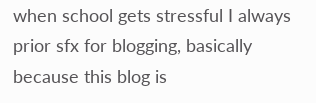when school gets stressful I always prior sfx for blogging, basically because this blog is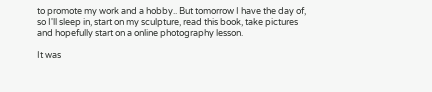to promote my work and a hobby.. But tomorrow I have the day of, so I'll sleep in, start on my sculpture, read this book, take pictures and hopefully start on a online photography lesson.

It was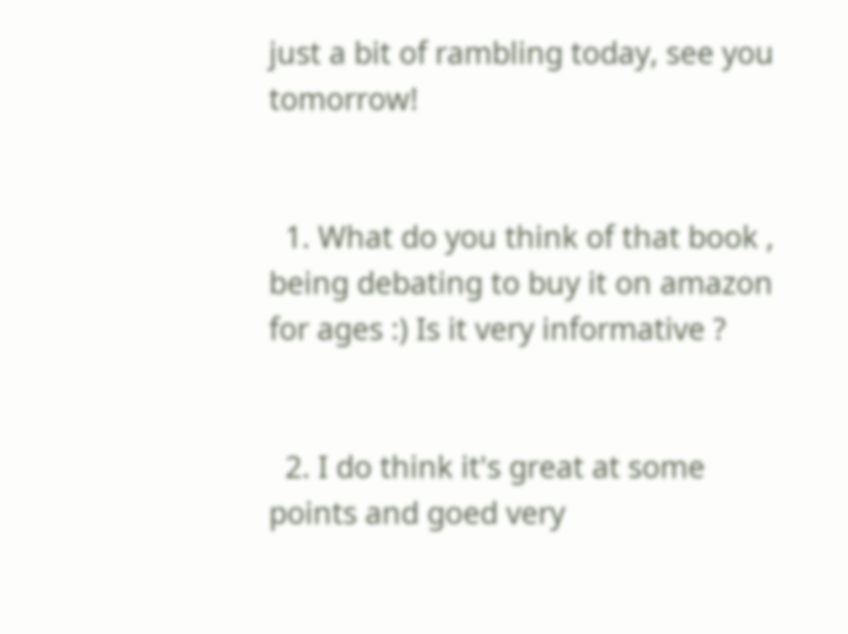just a bit of rambling today, see you tomorrow!


  1. What do you think of that book , being debating to buy it on amazon for ages :) Is it very informative ?


  2. I do think it's great at some points and goed very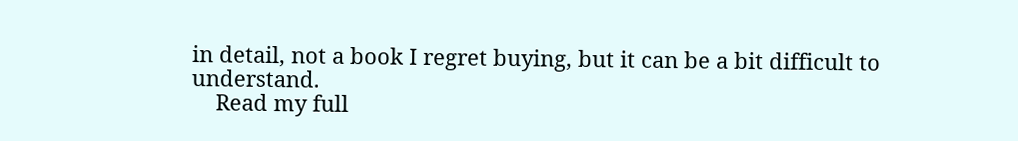in detail, not a book I regret buying, but it can be a bit difficult to understand.
    Read my full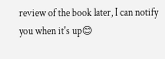review of the book later, I can notify you when it's up😊